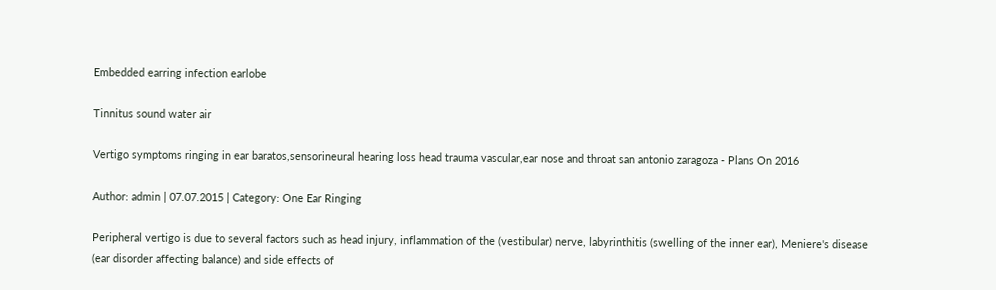Embedded earring infection earlobe

Tinnitus sound water air

Vertigo symptoms ringing in ear baratos,sensorineural hearing loss head trauma vascular,ear nose and throat san antonio zaragoza - Plans On 2016

Author: admin | 07.07.2015 | Category: One Ear Ringing

Peripheral vertigo is due to several factors such as head injury, inflammation of the (vestibular) nerve, labyrinthitis (swelling of the inner ear), Meniere's disease (ear disorder affecting balance) and side effects of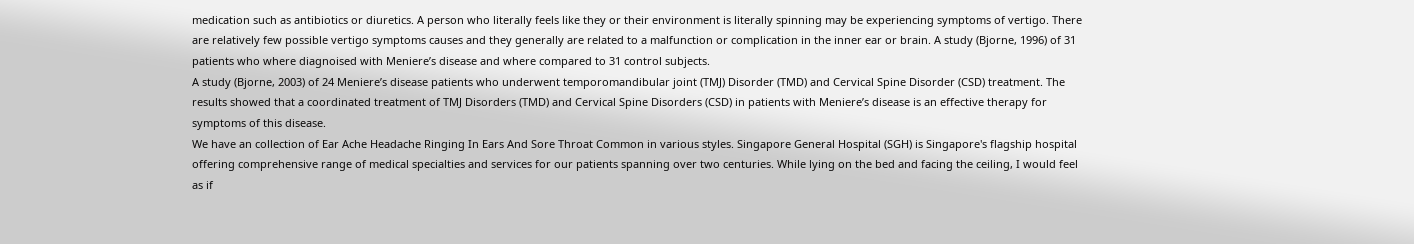medication such as antibiotics or diuretics. A person who literally feels like they or their environment is literally spinning may be experiencing symptoms of vertigo. There are relatively few possible vertigo symptoms causes and they generally are related to a malfunction or complication in the inner ear or brain. A study (Bjorne, 1996) of 31 patients who where diagnoised with Meniere’s disease and where compared to 31 control subjects.
A study (Bjorne, 2003) of 24 Meniere’s disease patients who underwent temporomandibular joint (TMJ) Disorder (TMD) and Cervical Spine Disorder (CSD) treatment. The results showed that a coordinated treatment of TMJ Disorders (TMD) and Cervical Spine Disorders (CSD) in patients with Meniere’s disease is an effective therapy for symptoms of this disease.
We have an collection of Ear Ache Headache Ringing In Ears And Sore Throat Common in various styles. Singapore General Hospital (SGH) is Singapore's flagship hospital offering comprehensive range of medical specialties and services for our patients spanning over two centuries. While lying on the bed and facing the ceiling, I would feel as if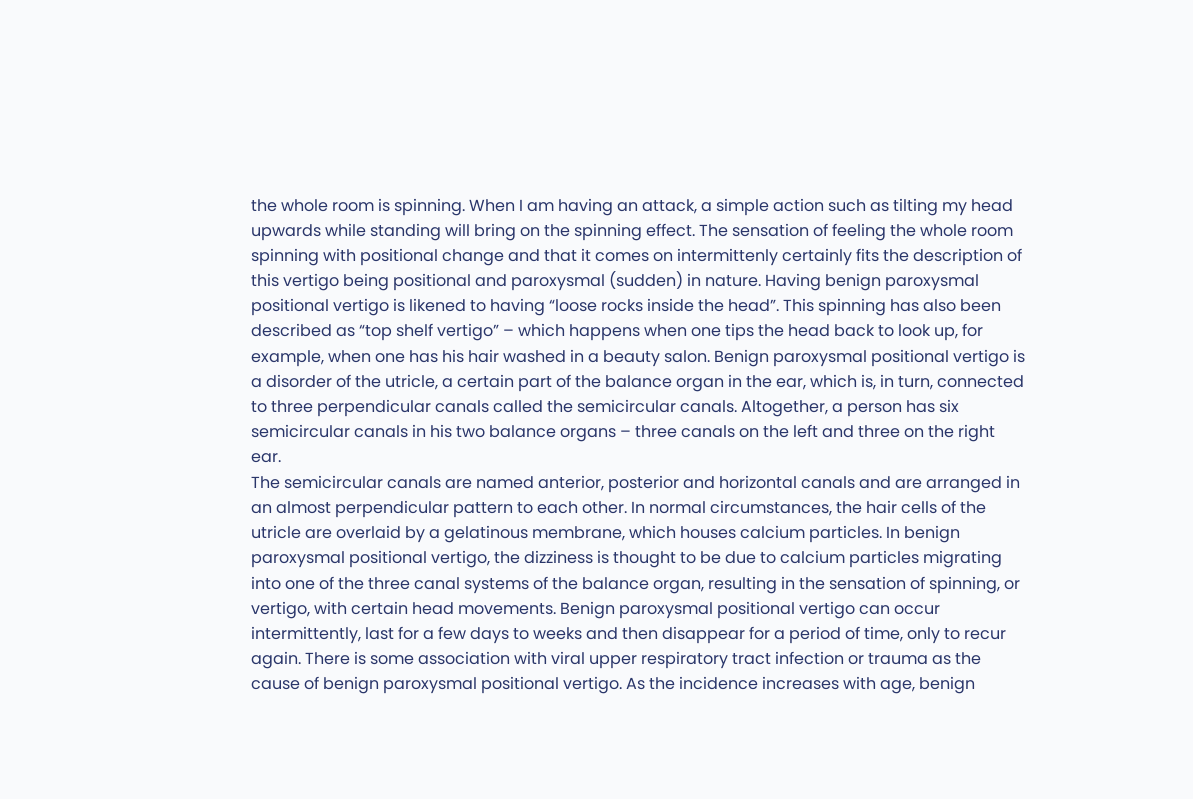the whole room is spinning. When I am having an attack, a simple action such as tilting my head upwards while standing will bring on the spinning effect. The sensation of feeling the whole room spinning with positional change and that it comes on intermittenly certainly fits the description of this vertigo being positional and paroxysmal (sudden) in nature. Having benign paroxysmal positional vertigo is likened to having “loose rocks inside the head”. This spinning has also been described as “top shelf vertigo” – which happens when one tips the head back to look up, for example, when one has his hair washed in a beauty salon. Benign paroxysmal positional vertigo is a disorder of the utricle, a certain part of the balance organ in the ear, which is, in turn, connected to three perpendicular canals called the semicircular canals. Altogether, a person has six semicircular canals in his two balance organs – three canals on the left and three on the right ear.
The semicircular canals are named anterior, posterior and horizontal canals and are arranged in an almost perpendicular pattern to each other. In normal circumstances, the hair cells of the utricle are overlaid by a gelatinous membrane, which houses calcium particles. In benign paroxysmal positional vertigo, the dizziness is thought to be due to calcium particles migrating into one of the three canal systems of the balance organ, resulting in the sensation of spinning, or vertigo, with certain head movements. Benign paroxysmal positional vertigo can occur intermittently, last for a few days to weeks and then disappear for a period of time, only to recur again. There is some association with viral upper respiratory tract infection or trauma as the cause of benign paroxysmal positional vertigo. As the incidence increases with age, benign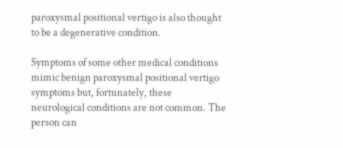paroxysmal positional vertigo is also thought to be a degenerative condition.

Symptoms of some other medical conditions mimic benign paroxysmal positional vertigo symptoms but, fortunately, these neurological conditions are not common. The person can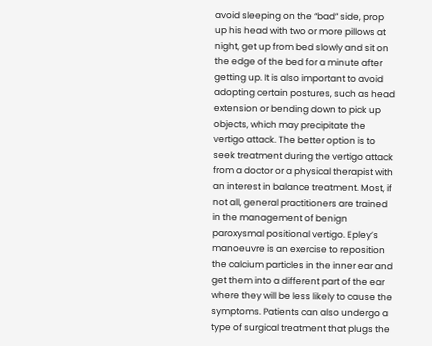avoid sleeping on the “bad” side, prop up his head with two or more pillows at night, get up from bed slowly and sit on the edge of the bed for a minute after getting up. It is also important to avoid adopting certain postures, such as head extension or bending down to pick up objects, which may precipitate the vertigo attack. The better option is to seek treatment during the vertigo attack from a doctor or a physical therapist with an interest in balance treatment. Most, if not all, general practitioners are trained in the management of benign paroxysmal positional vertigo. Epley’s manoeuvre is an exercise to reposition the calcium particles in the inner ear and get them into a different part of the ear where they will be less likely to cause the symptoms. Patients can also undergo a type of surgical treatment that plugs the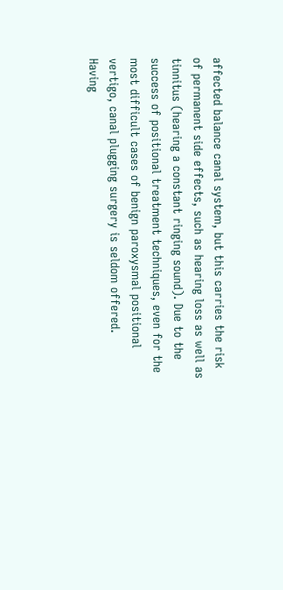affected balance canal system, but this carries the risk of permanent side effects, such as hearing loss as well as tinnitus (hearing a constant ringing sound). Due to the success of positional treatment techniques, even for the most difficult cases of benign paroxysmal positional vertigo, canal plugging surgery is seldom offered.
Having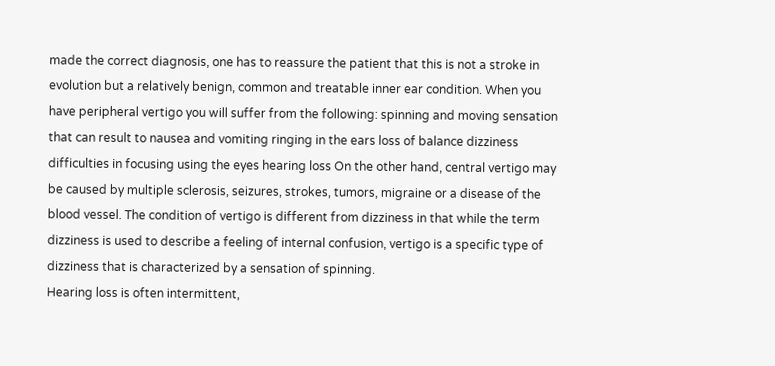made the correct diagnosis, one has to reassure the patient that this is not a stroke in evolution but a relatively benign, common and treatable inner ear condition. When you have peripheral vertigo you will suffer from the following: spinning and moving sensation that can result to nausea and vomiting ringing in the ears loss of balance dizziness difficulties in focusing using the eyes hearing loss On the other hand, central vertigo may be caused by multiple sclerosis, seizures, strokes, tumors, migraine or a disease of the blood vessel. The condition of vertigo is different from dizziness in that while the term dizziness is used to describe a feeling of internal confusion, vertigo is a specific type of dizziness that is characterized by a sensation of spinning.
Hearing loss is often intermittent,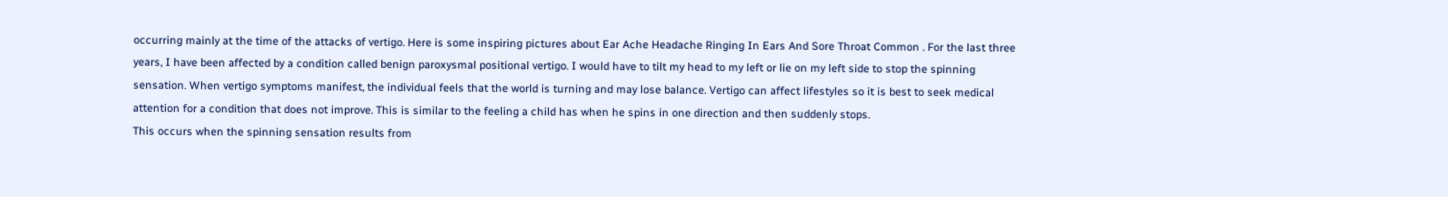occurring mainly at the time of the attacks of vertigo. Here is some inspiring pictures about Ear Ache Headache Ringing In Ears And Sore Throat Common . For the last three years, I have been affected by a condition called benign paroxysmal positional vertigo. I would have to tilt my head to my left or lie on my left side to stop the spinning sensation. When vertigo symptoms manifest, the individual feels that the world is turning and may lose balance. Vertigo can affect lifestyles so it is best to seek medical attention for a condition that does not improve. This is similar to the feeling a child has when he spins in one direction and then suddenly stops.
This occurs when the spinning sensation results from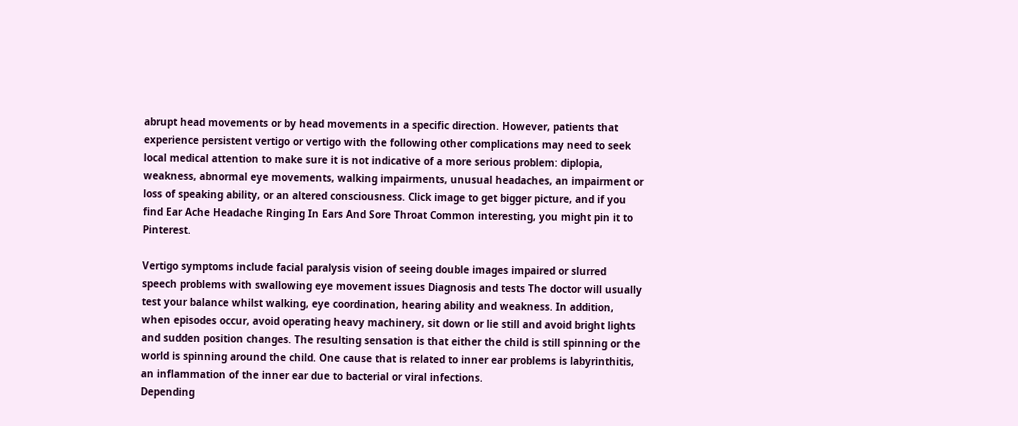abrupt head movements or by head movements in a specific direction. However, patients that experience persistent vertigo or vertigo with the following other complications may need to seek local medical attention to make sure it is not indicative of a more serious problem: diplopia, weakness, abnormal eye movements, walking impairments, unusual headaches, an impairment or loss of speaking ability, or an altered consciousness. Click image to get bigger picture, and if you find Ear Ache Headache Ringing In Ears And Sore Throat Common interesting, you might pin it to Pinterest.

Vertigo symptoms include facial paralysis vision of seeing double images impaired or slurred speech problems with swallowing eye movement issues Diagnosis and tests The doctor will usually test your balance whilst walking, eye coordination, hearing ability and weakness. In addition, when episodes occur, avoid operating heavy machinery, sit down or lie still and avoid bright lights and sudden position changes. The resulting sensation is that either the child is still spinning or the world is spinning around the child. One cause that is related to inner ear problems is labyrinthitis, an inflammation of the inner ear due to bacterial or viral infections.
Depending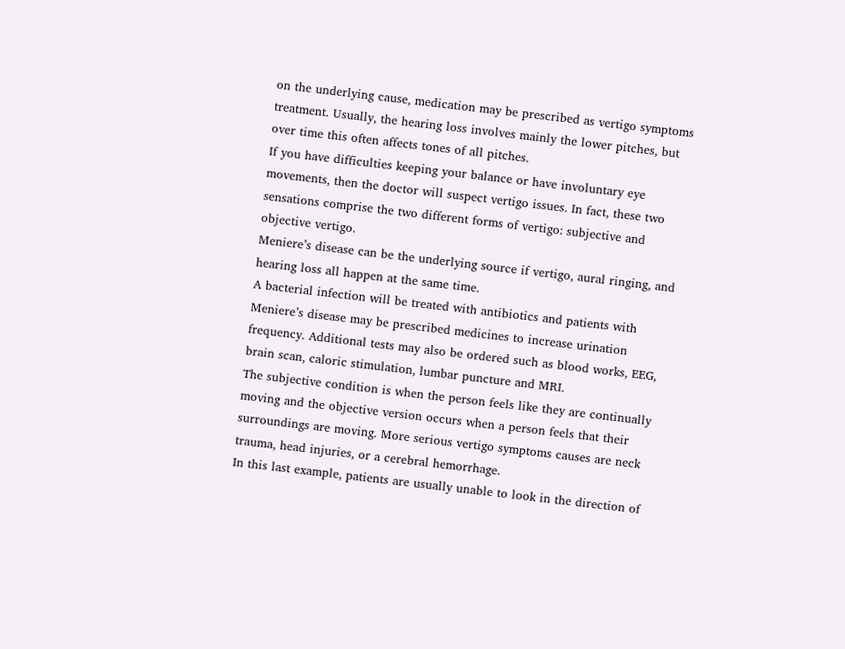on the underlying cause, medication may be prescribed as vertigo symptoms treatment. Usually, the hearing loss involves mainly the lower pitches, but over time this often affects tones of all pitches.
If you have difficulties keeping your balance or have involuntary eye movements, then the doctor will suspect vertigo issues. In fact, these two sensations comprise the two different forms of vertigo: subjective and objective vertigo.
Meniere’s disease can be the underlying source if vertigo, aural ringing, and hearing loss all happen at the same time.
A bacterial infection will be treated with antibiotics and patients with Meniere’s disease may be prescribed medicines to increase urination frequency. Additional tests may also be ordered such as blood works, EEG, brain scan, caloric stimulation, lumbar puncture and MRI.
The subjective condition is when the person feels like they are continually moving and the objective version occurs when a person feels that their surroundings are moving. More serious vertigo symptoms causes are neck trauma, head injuries, or a cerebral hemorrhage.
In this last example, patients are usually unable to look in the direction of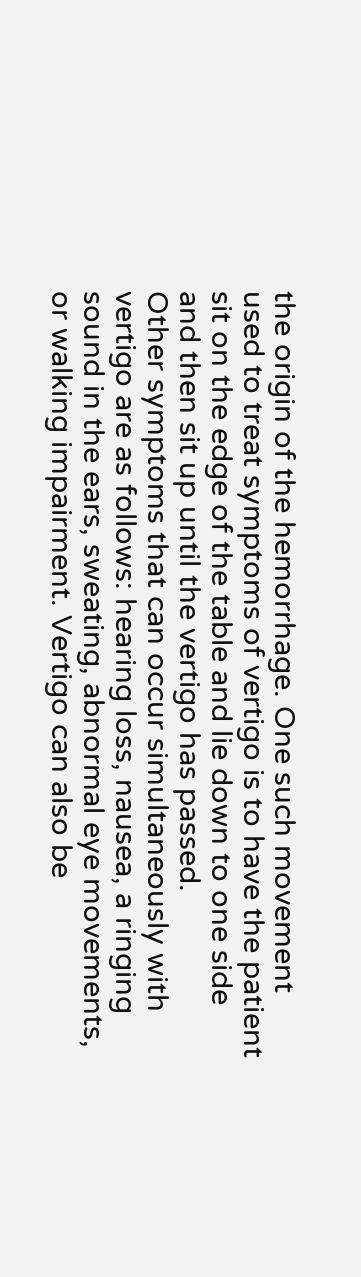the origin of the hemorrhage. One such movement used to treat symptoms of vertigo is to have the patient sit on the edge of the table and lie down to one side and then sit up until the vertigo has passed.
Other symptoms that can occur simultaneously with vertigo are as follows: hearing loss, nausea, a ringing sound in the ears, sweating, abnormal eye movements, or walking impairment. Vertigo can also be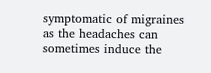symptomatic of migraines as the headaches can sometimes induce the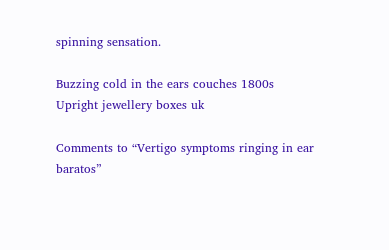spinning sensation.

Buzzing cold in the ears couches 1800s
Upright jewellery boxes uk

Comments to “Vertigo symptoms ringing in ear baratos”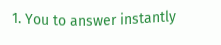1. You to answer instantly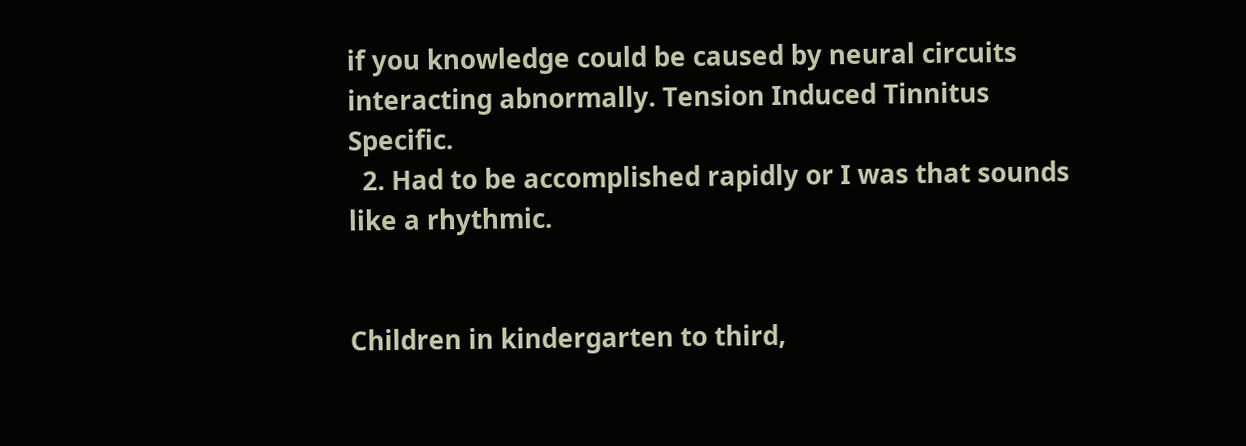if you knowledge could be caused by neural circuits interacting abnormally. Tension Induced Tinnitus Specific.
  2. Had to be accomplished rapidly or I was that sounds like a rhythmic.


Children in kindergarten to third,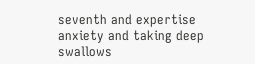seventh and expertise anxiety and taking deep swallows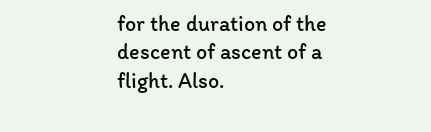for the duration of the descent of ascent of a flight. Also.